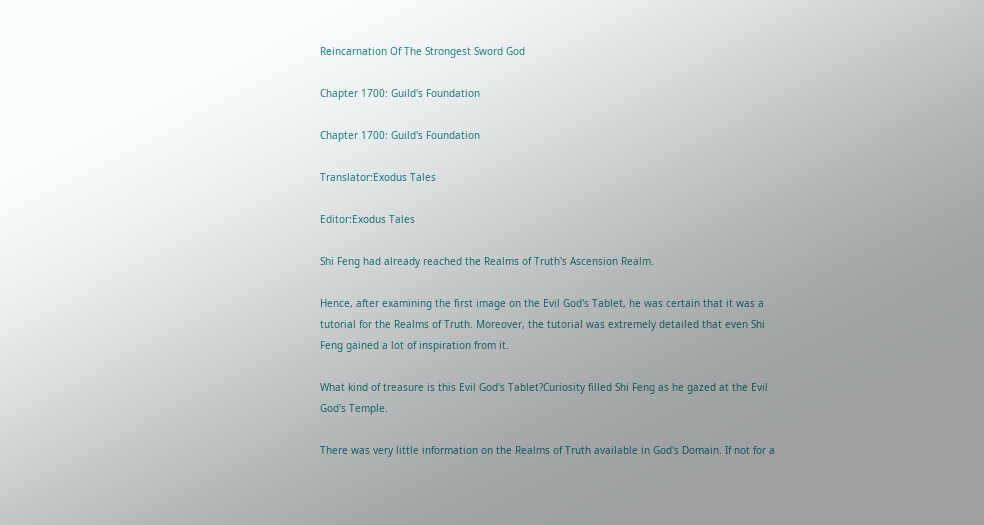Reincarnation Of The Strongest Sword God

Chapter 1700: Guild's Foundation

Chapter 1700: Guild's Foundation

Translator:Exodus Tales

Editor:Exodus Tales

Shi Feng had already reached the Realms of Truth's Ascension Realm.

Hence, after examining the first image on the Evil God's Tablet, he was certain that it was a tutorial for the Realms of Truth. Moreover, the tutorial was extremely detailed that even Shi Feng gained a lot of inspiration from it.

What kind of treasure is this Evil God's Tablet?Curiosity filled Shi Feng as he gazed at the Evil God's Temple.

There was very little information on the Realms of Truth available in God's Domain. If not for a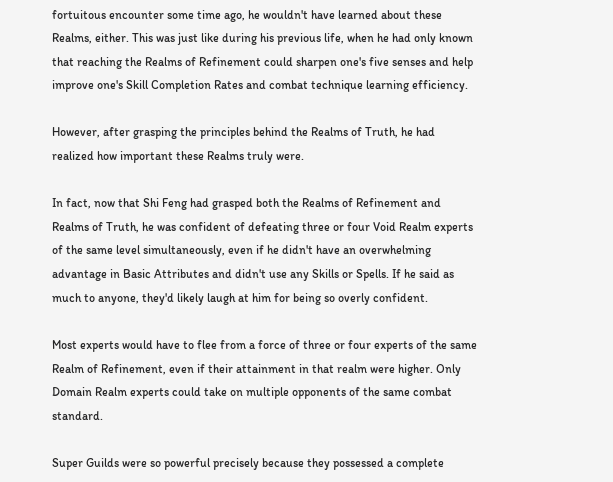fortuitous encounter some time ago, he wouldn't have learned about these Realms, either. This was just like during his previous life, when he had only known that reaching the Realms of Refinement could sharpen one's five senses and help improve one's Skill Completion Rates and combat technique learning efficiency.

However, after grasping the principles behind the Realms of Truth, he had realized how important these Realms truly were.

In fact, now that Shi Feng had grasped both the Realms of Refinement and Realms of Truth, he was confident of defeating three or four Void Realm experts of the same level simultaneously, even if he didn't have an overwhelming advantage in Basic Attributes and didn't use any Skills or Spells. If he said as much to anyone, they'd likely laugh at him for being so overly confident.

Most experts would have to flee from a force of three or four experts of the same Realm of Refinement, even if their attainment in that realm were higher. Only Domain Realm experts could take on multiple opponents of the same combat standard.

Super Guilds were so powerful precisely because they possessed a complete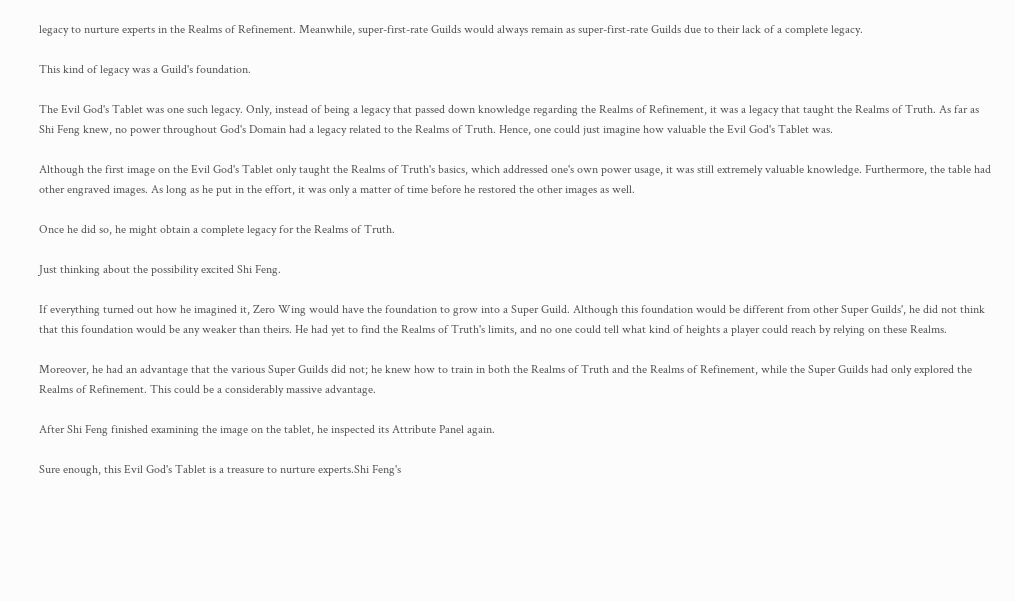legacy to nurture experts in the Realms of Refinement. Meanwhile, super-first-rate Guilds would always remain as super-first-rate Guilds due to their lack of a complete legacy.

This kind of legacy was a Guild's foundation.

The Evil God's Tablet was one such legacy. Only, instead of being a legacy that passed down knowledge regarding the Realms of Refinement, it was a legacy that taught the Realms of Truth. As far as Shi Feng knew, no power throughout God's Domain had a legacy related to the Realms of Truth. Hence, one could just imagine how valuable the Evil God's Tablet was.

Although the first image on the Evil God's Tablet only taught the Realms of Truth's basics, which addressed one's own power usage, it was still extremely valuable knowledge. Furthermore, the table had other engraved images. As long as he put in the effort, it was only a matter of time before he restored the other images as well.

Once he did so, he might obtain a complete legacy for the Realms of Truth.

Just thinking about the possibility excited Shi Feng.

If everything turned out how he imagined it, Zero Wing would have the foundation to grow into a Super Guild. Although this foundation would be different from other Super Guilds', he did not think that this foundation would be any weaker than theirs. He had yet to find the Realms of Truth's limits, and no one could tell what kind of heights a player could reach by relying on these Realms.

Moreover, he had an advantage that the various Super Guilds did not; he knew how to train in both the Realms of Truth and the Realms of Refinement, while the Super Guilds had only explored the Realms of Refinement. This could be a considerably massive advantage.

After Shi Feng finished examining the image on the tablet, he inspected its Attribute Panel again.

Sure enough, this Evil God's Tablet is a treasure to nurture experts.Shi Feng's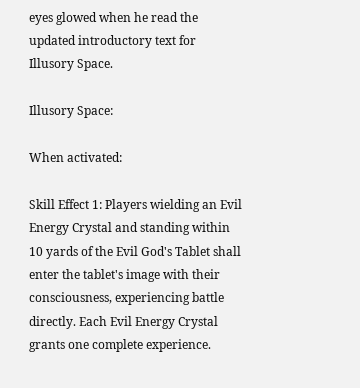eyes glowed when he read the updated introductory text for Illusory Space.

Illusory Space:

When activated:

Skill Effect 1: Players wielding an Evil Energy Crystal and standing within 10 yards of the Evil God's Tablet shall enter the tablet's image with their consciousness, experiencing battle directly. Each Evil Energy Crystal grants one complete experience.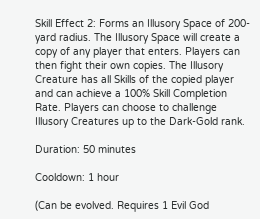Skill Effect 2: Forms an Illusory Space of 200-yard radius. The Illusory Space will create a copy of any player that enters. Players can then fight their own copies. The Illusory Creature has all Skills of the copied player and can achieve a 100% Skill Completion Rate. Players can choose to challenge Illusory Creatures up to the Dark-Gold rank.

Duration: 50 minutes

Cooldown: 1 hour

(Can be evolved. Requires 1 Evil God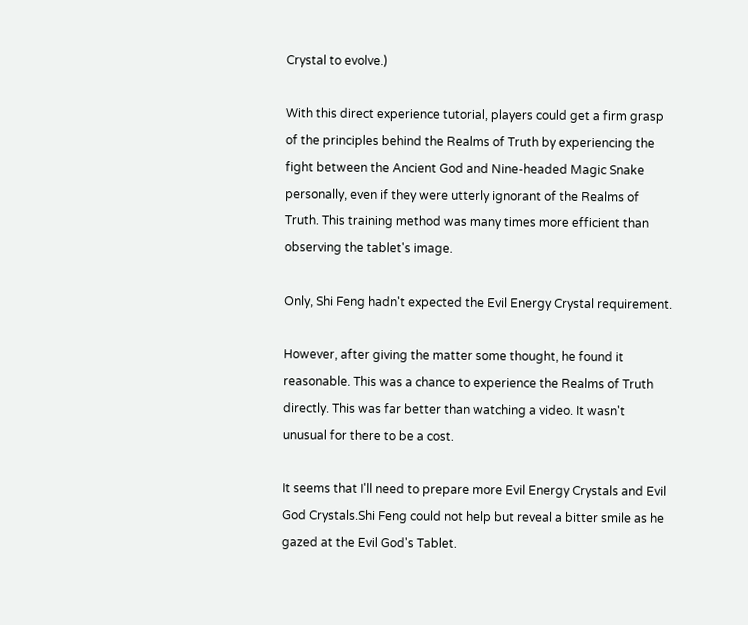Crystal to evolve.)

With this direct experience tutorial, players could get a firm grasp of the principles behind the Realms of Truth by experiencing the fight between the Ancient God and Nine-headed Magic Snake personally, even if they were utterly ignorant of the Realms of Truth. This training method was many times more efficient than observing the tablet's image.

Only, Shi Feng hadn't expected the Evil Energy Crystal requirement.

However, after giving the matter some thought, he found it reasonable. This was a chance to experience the Realms of Truth directly. This was far better than watching a video. It wasn't unusual for there to be a cost.

It seems that I'll need to prepare more Evil Energy Crystals and Evil God Crystals.Shi Feng could not help but reveal a bitter smile as he gazed at the Evil God's Tablet.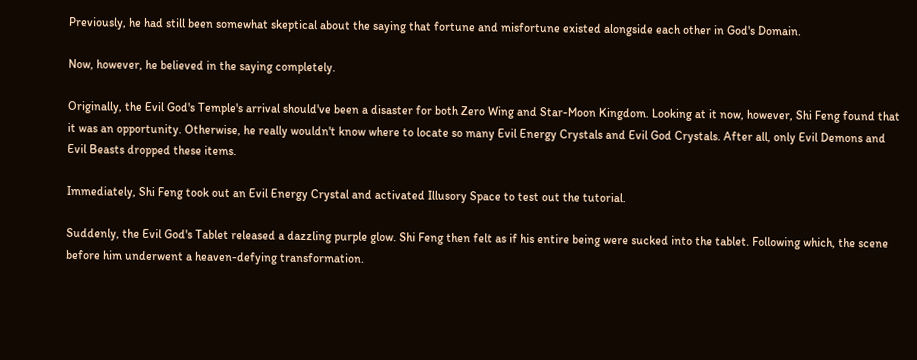Previously, he had still been somewhat skeptical about the saying that fortune and misfortune existed alongside each other in God's Domain.

Now, however, he believed in the saying completely.

Originally, the Evil God's Temple's arrival should've been a disaster for both Zero Wing and Star-Moon Kingdom. Looking at it now, however, Shi Feng found that it was an opportunity. Otherwise, he really wouldn't know where to locate so many Evil Energy Crystals and Evil God Crystals. After all, only Evil Demons and Evil Beasts dropped these items.

Immediately, Shi Feng took out an Evil Energy Crystal and activated Illusory Space to test out the tutorial.

Suddenly, the Evil God's Tablet released a dazzling purple glow. Shi Feng then felt as if his entire being were sucked into the tablet. Following which, the scene before him underwent a heaven-defying transformation.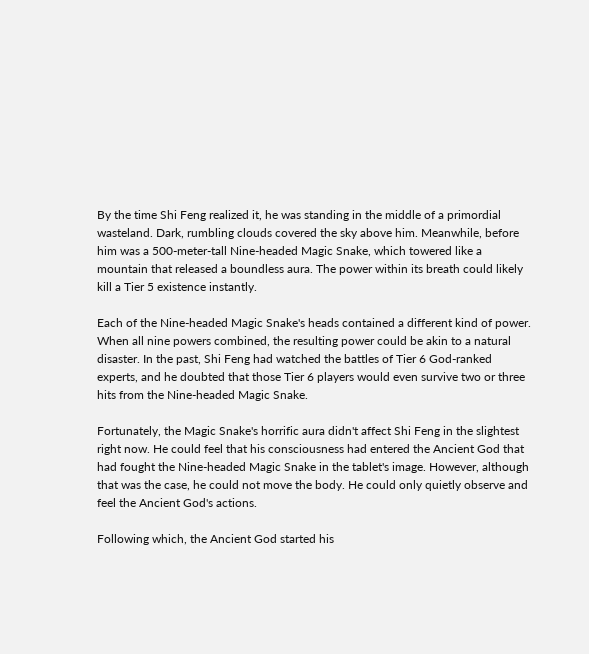By the time Shi Feng realized it, he was standing in the middle of a primordial wasteland. Dark, rumbling clouds covered the sky above him. Meanwhile, before him was a 500-meter-tall Nine-headed Magic Snake, which towered like a mountain that released a boundless aura. The power within its breath could likely kill a Tier 5 existence instantly.

Each of the Nine-headed Magic Snake's heads contained a different kind of power. When all nine powers combined, the resulting power could be akin to a natural disaster. In the past, Shi Feng had watched the battles of Tier 6 God-ranked experts, and he doubted that those Tier 6 players would even survive two or three hits from the Nine-headed Magic Snake.

Fortunately, the Magic Snake's horrific aura didn't affect Shi Feng in the slightest right now. He could feel that his consciousness had entered the Ancient God that had fought the Nine-headed Magic Snake in the tablet's image. However, although that was the case, he could not move the body. He could only quietly observe and feel the Ancient God's actions.

Following which, the Ancient God started his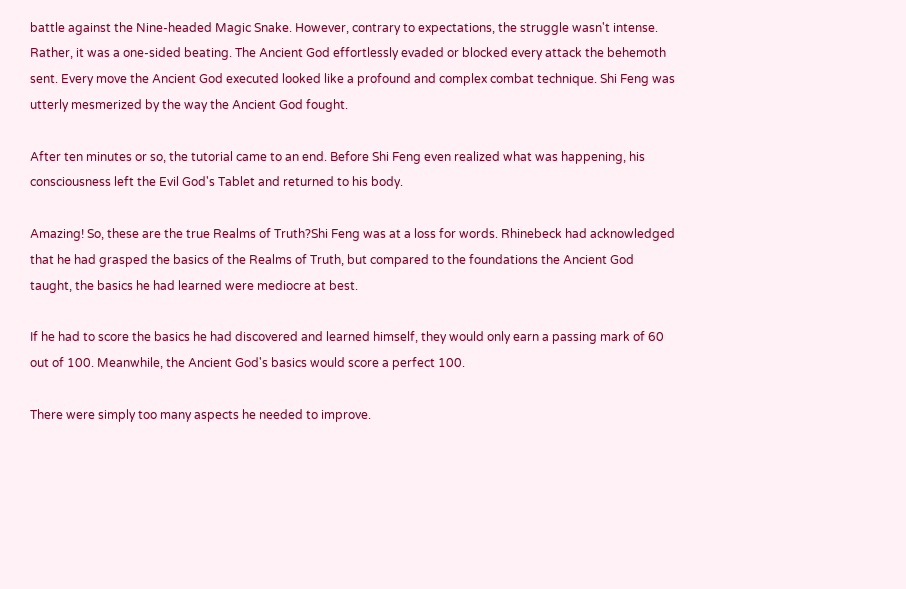battle against the Nine-headed Magic Snake. However, contrary to expectations, the struggle wasn't intense. Rather, it was a one-sided beating. The Ancient God effortlessly evaded or blocked every attack the behemoth sent. Every move the Ancient God executed looked like a profound and complex combat technique. Shi Feng was utterly mesmerized by the way the Ancient God fought.

After ten minutes or so, the tutorial came to an end. Before Shi Feng even realized what was happening, his consciousness left the Evil God's Tablet and returned to his body.

Amazing! So, these are the true Realms of Truth?Shi Feng was at a loss for words. Rhinebeck had acknowledged that he had grasped the basics of the Realms of Truth, but compared to the foundations the Ancient God taught, the basics he had learned were mediocre at best.

If he had to score the basics he had discovered and learned himself, they would only earn a passing mark of 60 out of 100. Meanwhile, the Ancient God's basics would score a perfect 100.

There were simply too many aspects he needed to improve.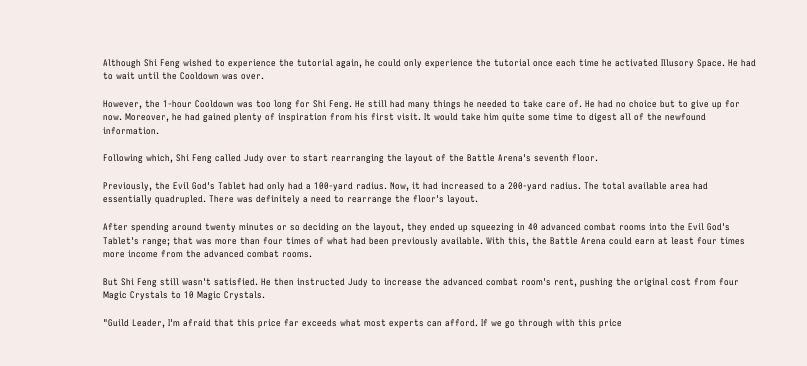Although Shi Feng wished to experience the tutorial again, he could only experience the tutorial once each time he activated Illusory Space. He had to wait until the Cooldown was over.

However, the 1-hour Cooldown was too long for Shi Feng. He still had many things he needed to take care of. He had no choice but to give up for now. Moreover, he had gained plenty of inspiration from his first visit. It would take him quite some time to digest all of the newfound information.

Following which, Shi Feng called Judy over to start rearranging the layout of the Battle Arena's seventh floor.

Previously, the Evil God's Tablet had only had a 100-yard radius. Now, it had increased to a 200-yard radius. The total available area had essentially quadrupled. There was definitely a need to rearrange the floor's layout.

After spending around twenty minutes or so deciding on the layout, they ended up squeezing in 40 advanced combat rooms into the Evil God's Tablet's range; that was more than four times of what had been previously available. With this, the Battle Arena could earn at least four times more income from the advanced combat rooms.

But Shi Feng still wasn't satisfied. He then instructed Judy to increase the advanced combat room's rent, pushing the original cost from four Magic Crystals to 10 Magic Crystals.

"Guild Leader, I'm afraid that this price far exceeds what most experts can afford. If we go through with this price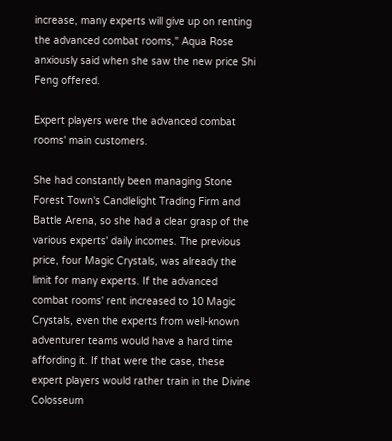increase, many experts will give up on renting the advanced combat rooms," Aqua Rose anxiously said when she saw the new price Shi Feng offered.

Expert players were the advanced combat rooms' main customers.

She had constantly been managing Stone Forest Town's Candlelight Trading Firm and Battle Arena, so she had a clear grasp of the various experts' daily incomes. The previous price, four Magic Crystals, was already the limit for many experts. If the advanced combat rooms' rent increased to 10 Magic Crystals, even the experts from well-known adventurer teams would have a hard time affording it. If that were the case, these expert players would rather train in the Divine Colosseum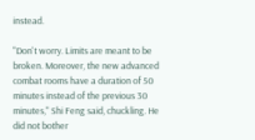instead.

"Don't worry. Limits are meant to be broken. Moreover, the new advanced combat rooms have a duration of 50 minutes instead of the previous 30 minutes," Shi Feng said, chuckling. He did not bother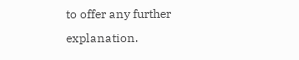to offer any further explanation.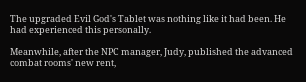The upgraded Evil God's Tablet was nothing like it had been. He had experienced this personally.

Meanwhile, after the NPC manager, Judy, published the advanced combat rooms' new rent,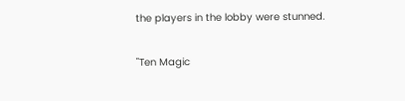the players in the lobby were stunned.

"Ten Magic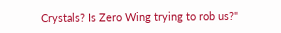Crystals? Is Zero Wing trying to rob us?"